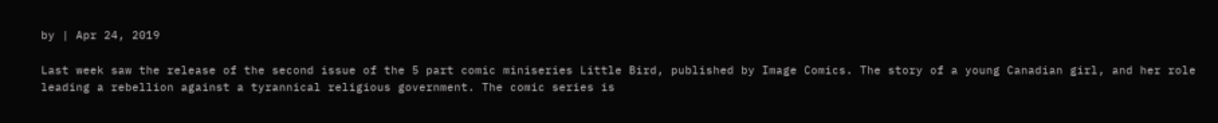by | Apr 24, 2019

Last week saw the release of the second issue of the 5 part comic miniseries Little Bird, published by Image Comics. The story of a young Canadian girl, and her role leading a rebellion against a tyrannical religious government. The comic series is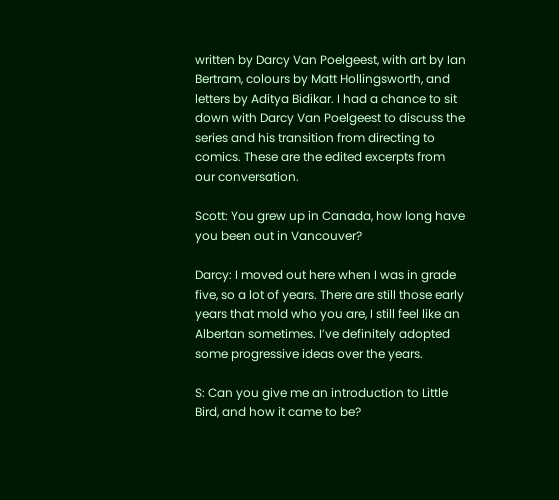written by Darcy Van Poelgeest, with art by Ian Bertram, colours by Matt Hollingsworth, and letters by Aditya Bidikar. I had a chance to sit down with Darcy Van Poelgeest to discuss the series and his transition from directing to comics. These are the edited excerpts from our conversation.

Scott: You grew up in Canada, how long have you been out in Vancouver?

Darcy: I moved out here when I was in grade five, so a lot of years. There are still those early years that mold who you are, I still feel like an Albertan sometimes. I’ve definitely adopted some progressive ideas over the years.

S: Can you give me an introduction to Little Bird, and how it came to be?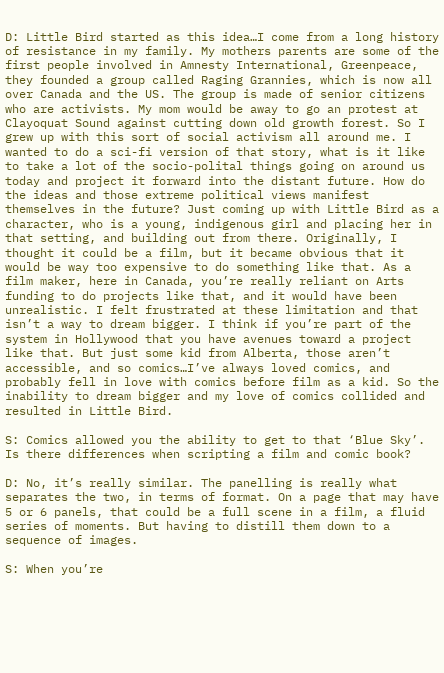D: Little Bird started as this idea…I come from a long history of resistance in my family. My mothers parents are some of the first people involved in Amnesty International, Greenpeace, they founded a group called Raging Grannies, which is now all over Canada and the US. The group is made of senior citizens who are activists. My mom would be away to go an protest at Clayoquat Sound against cutting down old growth forest. So I grew up with this sort of social activism all around me. I wanted to do a sci-fi version of that story, what is it like to take a lot of the socio-polital things going on around us today and project it forward into the distant future. How do the ideas and those extreme political views manifest themselves in the future? Just coming up with Little Bird as a character, who is a young, indigenous girl and placing her in that setting, and building out from there. Originally, I thought it could be a film, but it became obvious that it would be way too expensive to do something like that. As a film maker, here in Canada, you’re really reliant on Arts funding to do projects like that, and it would have been unrealistic. I felt frustrated at these limitation and that isn’t a way to dream bigger. I think if you’re part of the system in Hollywood that you have avenues toward a project like that. But just some kid from Alberta, those aren’t accessible, and so comics…I’ve always loved comics, and probably fell in love with comics before film as a kid. So the inability to dream bigger and my love of comics collided and resulted in Little Bird.

S: Comics allowed you the ability to get to that ‘Blue Sky’. Is there differences when scripting a film and comic book?

D: No, it’s really similar. The panelling is really what separates the two, in terms of format. On a page that may have 5 or 6 panels, that could be a full scene in a film, a fluid series of moments. But having to distill them down to a sequence of images.

S: When you’re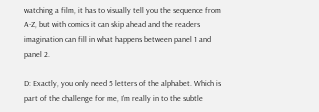watching a film, it has to visually tell you the sequence from A-Z, but with comics it can skip ahead and the readers imagination can fill in what happens between panel 1 and panel 2.

D: Exactly, you only need 5 letters of the alphabet. Which is part of the challenge for me, I’m really in to the subtle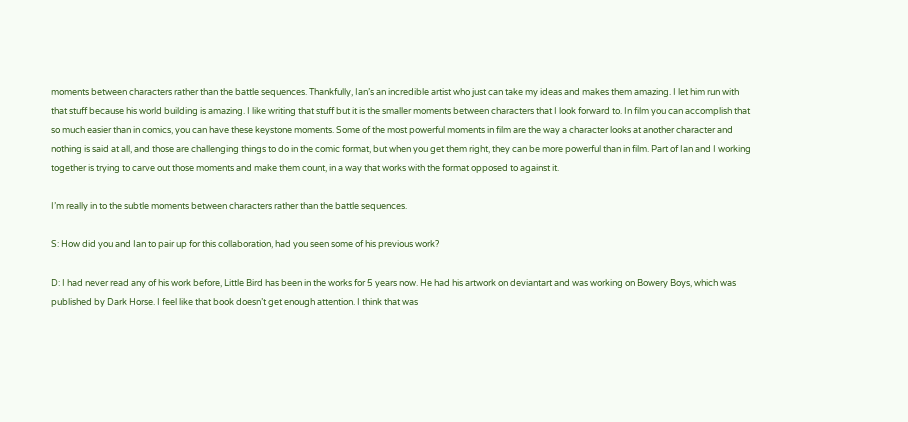moments between characters rather than the battle sequences. Thankfully, Ian’s an incredible artist who just can take my ideas and makes them amazing. I let him run with that stuff because his world building is amazing. I like writing that stuff but it is the smaller moments between characters that I look forward to. In film you can accomplish that so much easier than in comics, you can have these keystone moments. Some of the most powerful moments in film are the way a character looks at another character and nothing is said at all, and those are challenging things to do in the comic format, but when you get them right, they can be more powerful than in film. Part of Ian and I working together is trying to carve out those moments and make them count, in a way that works with the format opposed to against it.

I’m really in to the subtle moments between characters rather than the battle sequences.

S: How did you and Ian to pair up for this collaboration, had you seen some of his previous work?

D: I had never read any of his work before, Little Bird has been in the works for 5 years now. He had his artwork on deviantart and was working on Bowery Boys, which was published by Dark Horse. I feel like that book doesn’t get enough attention. I think that was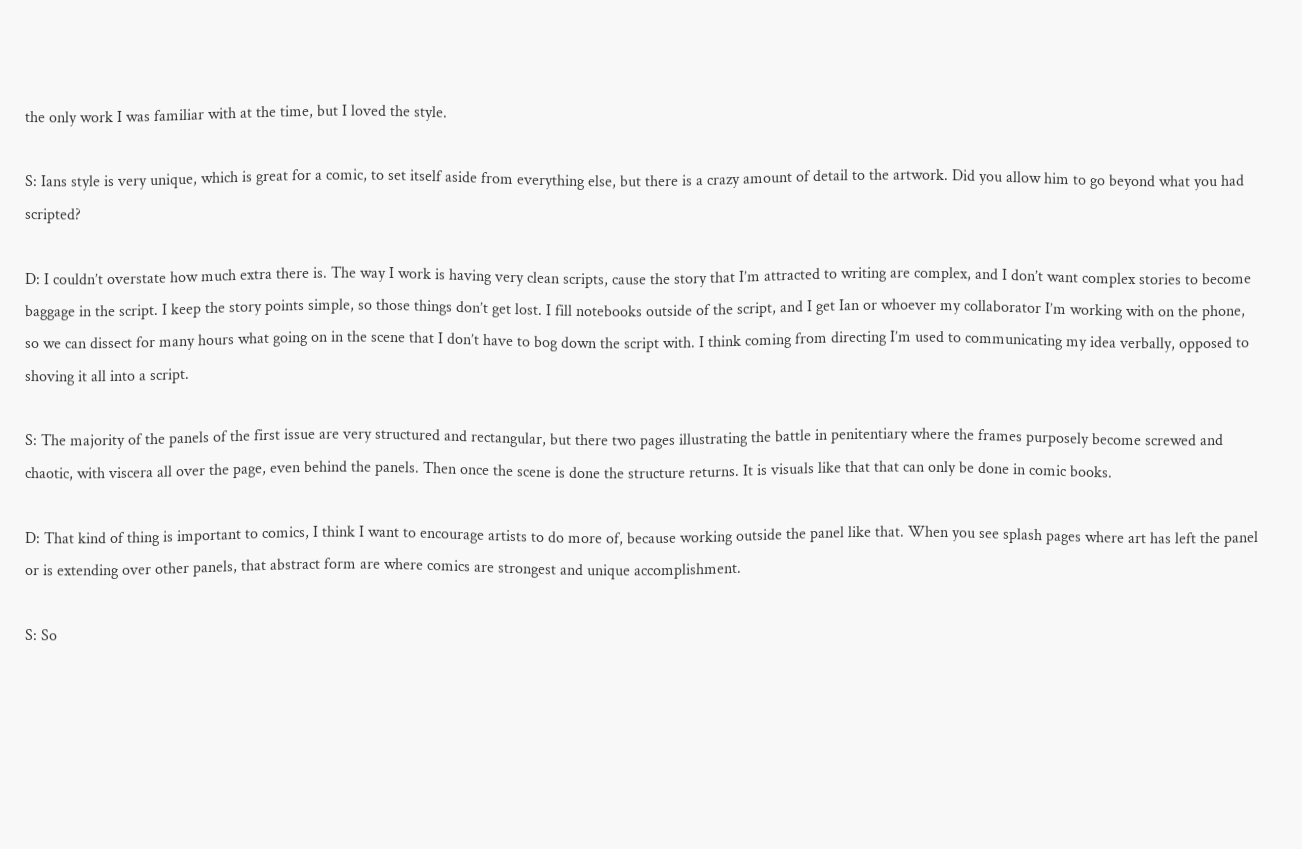the only work I was familiar with at the time, but I loved the style.

S: Ians style is very unique, which is great for a comic, to set itself aside from everything else, but there is a crazy amount of detail to the artwork. Did you allow him to go beyond what you had scripted?

D: I couldn’t overstate how much extra there is. The way I work is having very clean scripts, cause the story that I’m attracted to writing are complex, and I don’t want complex stories to become baggage in the script. I keep the story points simple, so those things don’t get lost. I fill notebooks outside of the script, and I get Ian or whoever my collaborator I’m working with on the phone, so we can dissect for many hours what going on in the scene that I don’t have to bog down the script with. I think coming from directing I’m used to communicating my idea verbally, opposed to shoving it all into a script.

S: The majority of the panels of the first issue are very structured and rectangular, but there two pages illustrating the battle in penitentiary where the frames purposely become screwed and chaotic, with viscera all over the page, even behind the panels. Then once the scene is done the structure returns. It is visuals like that that can only be done in comic books.

D: That kind of thing is important to comics, I think I want to encourage artists to do more of, because working outside the panel like that. When you see splash pages where art has left the panel or is extending over other panels, that abstract form are where comics are strongest and unique accomplishment.

S: So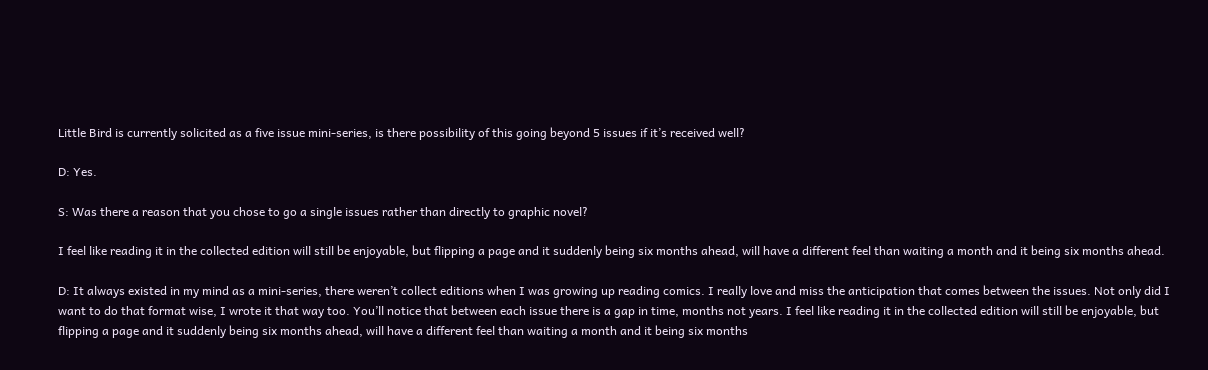Little Bird is currently solicited as a five issue mini-series, is there possibility of this going beyond 5 issues if it’s received well?

D: Yes.

S: Was there a reason that you chose to go a single issues rather than directly to graphic novel?

I feel like reading it in the collected edition will still be enjoyable, but flipping a page and it suddenly being six months ahead, will have a different feel than waiting a month and it being six months ahead.

D: It always existed in my mind as a mini-series, there weren’t collect editions when I was growing up reading comics. I really love and miss the anticipation that comes between the issues. Not only did I want to do that format wise, I wrote it that way too. You’ll notice that between each issue there is a gap in time, months not years. I feel like reading it in the collected edition will still be enjoyable, but flipping a page and it suddenly being six months ahead, will have a different feel than waiting a month and it being six months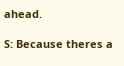ahead.

S: Because theres a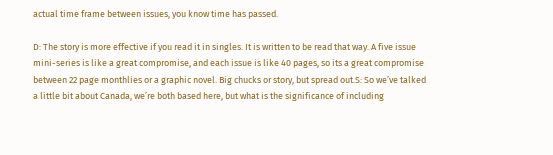actual time frame between issues, you know time has passed.

D: The story is more effective if you read it in singles. It is written to be read that way. A five issue mini-series is like a great compromise, and each issue is like 40 pages, so its a great compromise between 22 page monthlies or a graphic novel. Big chucks or story, but spread out.S: So we’ve talked a little bit about Canada, we’re both based here, but what is the significance of including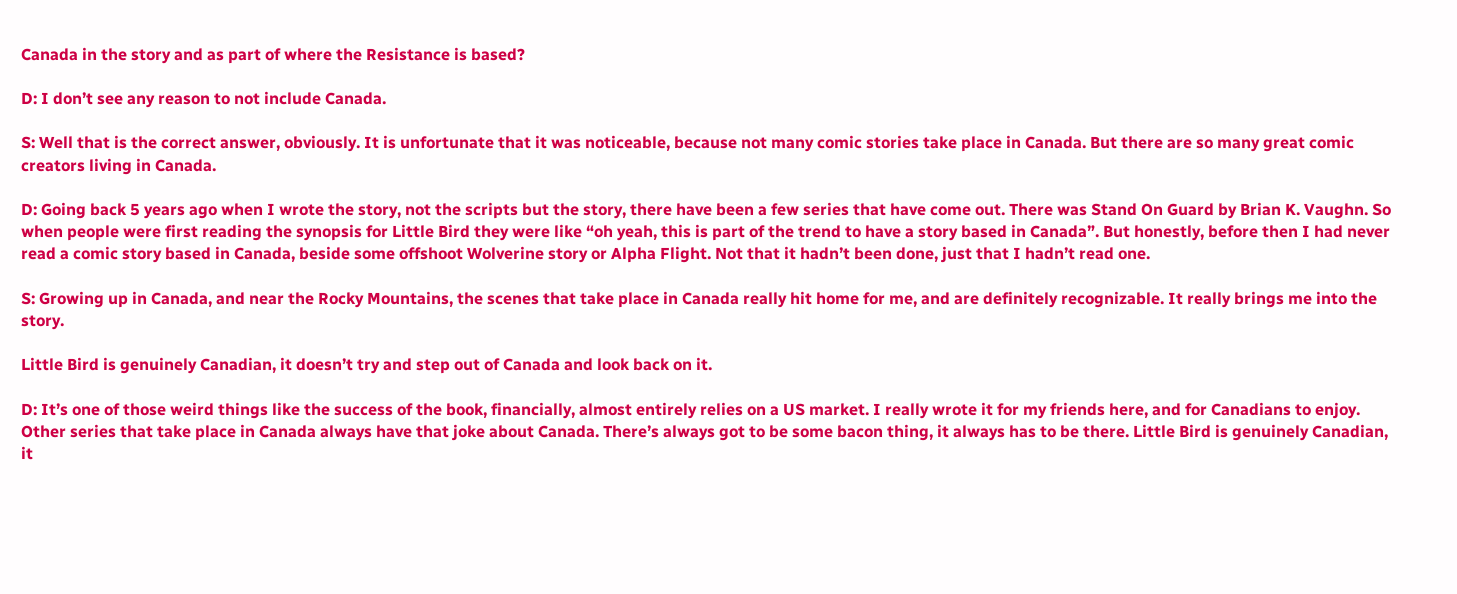Canada in the story and as part of where the Resistance is based?

D: I don’t see any reason to not include Canada.

S: Well that is the correct answer, obviously. It is unfortunate that it was noticeable, because not many comic stories take place in Canada. But there are so many great comic creators living in Canada.

D: Going back 5 years ago when I wrote the story, not the scripts but the story, there have been a few series that have come out. There was Stand On Guard by Brian K. Vaughn. So when people were first reading the synopsis for Little Bird they were like “oh yeah, this is part of the trend to have a story based in Canada”. But honestly, before then I had never read a comic story based in Canada, beside some offshoot Wolverine story or Alpha Flight. Not that it hadn’t been done, just that I hadn’t read one.

S: Growing up in Canada, and near the Rocky Mountains, the scenes that take place in Canada really hit home for me, and are definitely recognizable. It really brings me into the story.

Little Bird is genuinely Canadian, it doesn’t try and step out of Canada and look back on it.

D: It’s one of those weird things like the success of the book, financially, almost entirely relies on a US market. I really wrote it for my friends here, and for Canadians to enjoy. Other series that take place in Canada always have that joke about Canada. There’s always got to be some bacon thing, it always has to be there. Little Bird is genuinely Canadian, it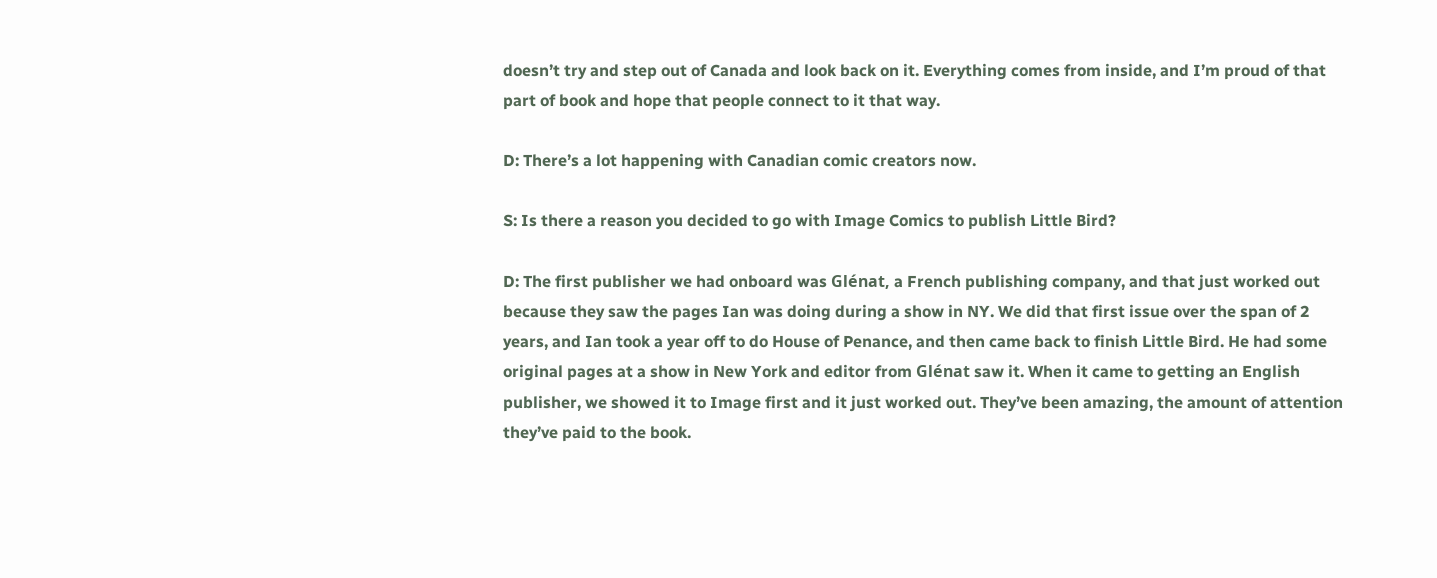doesn’t try and step out of Canada and look back on it. Everything comes from inside, and I’m proud of that part of book and hope that people connect to it that way.

D: There’s a lot happening with Canadian comic creators now.

S: Is there a reason you decided to go with Image Comics to publish Little Bird?

D: The first publisher we had onboard was Glénat, a French publishing company, and that just worked out because they saw the pages Ian was doing during a show in NY. We did that first issue over the span of 2 years, and Ian took a year off to do House of Penance, and then came back to finish Little Bird. He had some original pages at a show in New York and editor from Glénat saw it. When it came to getting an English publisher, we showed it to Image first and it just worked out. They’ve been amazing, the amount of attention they’ve paid to the book.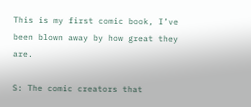This is my first comic book, I’ve been blown away by how great they are.

S: The comic creators that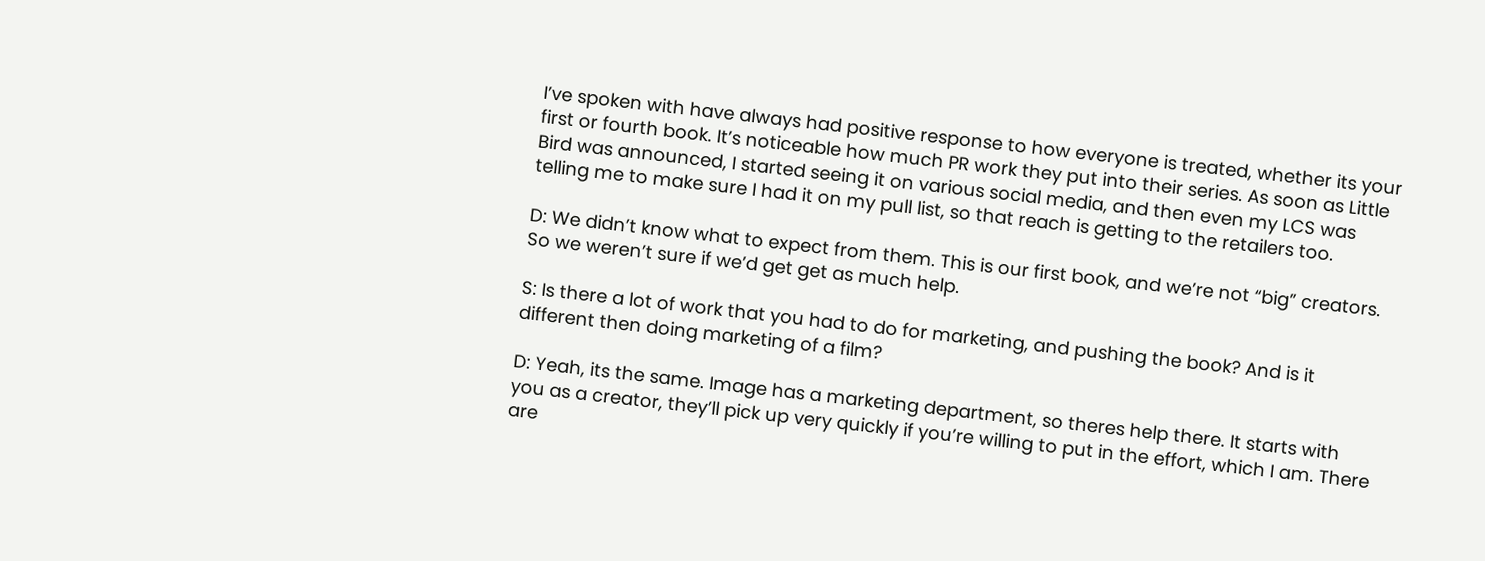I’ve spoken with have always had positive response to how everyone is treated, whether its your first or fourth book. It’s noticeable how much PR work they put into their series. As soon as Little Bird was announced, I started seeing it on various social media, and then even my LCS was telling me to make sure I had it on my pull list, so that reach is getting to the retailers too.

D: We didn’t know what to expect from them. This is our first book, and we’re not “big” creators. So we weren’t sure if we’d get get as much help.

S: Is there a lot of work that you had to do for marketing, and pushing the book? And is it different then doing marketing of a film?

D: Yeah, its the same. Image has a marketing department, so theres help there. It starts with you as a creator, they’ll pick up very quickly if you’re willing to put in the effort, which I am. There are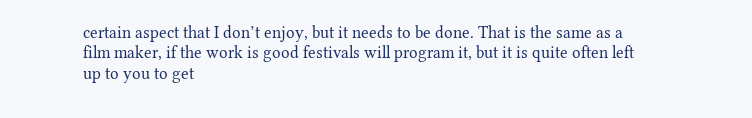certain aspect that I don’t enjoy, but it needs to be done. That is the same as a film maker, if the work is good festivals will program it, but it is quite often left up to you to get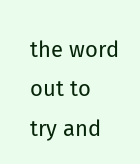the word out to try and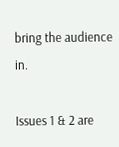bring the audience in.

Issues 1 & 2 are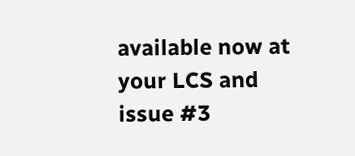available now at your LCS and issue #3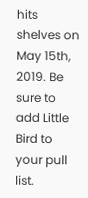hits shelves on May 15th, 2019. Be sure to add Little Bird to your pull list.